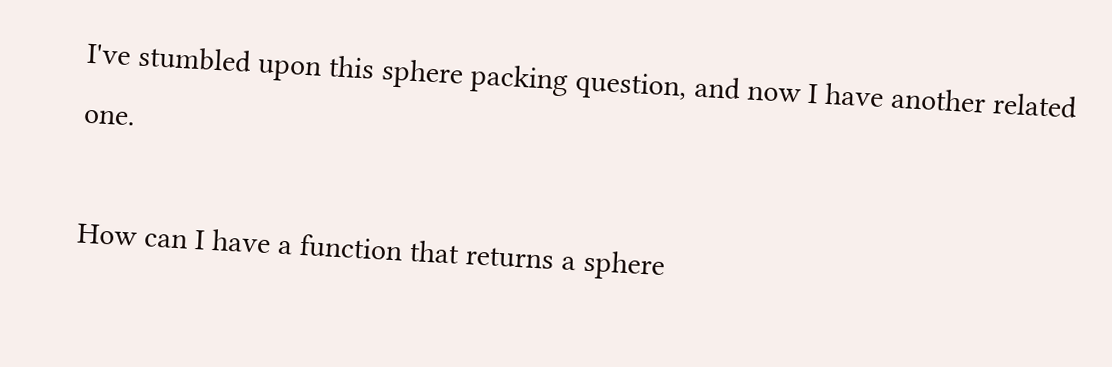I've stumbled upon this sphere packing question, and now I have another related one.

How can I have a function that returns a sphere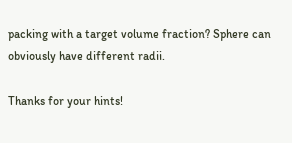packing with a target volume fraction? Sphere can obviously have different radii.

Thanks for your hints!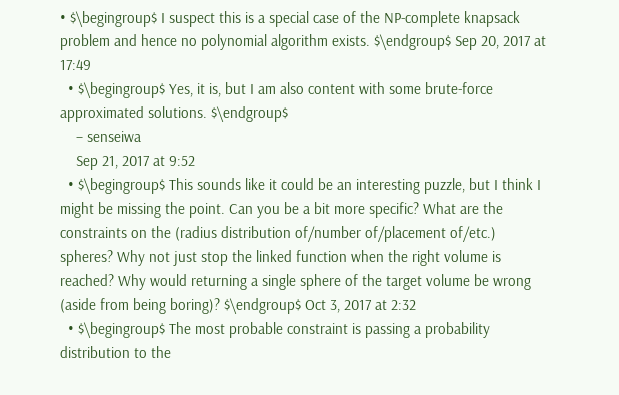• $\begingroup$ I suspect this is a special case of the NP-complete knapsack problem and hence no polynomial algorithm exists. $\endgroup$ Sep 20, 2017 at 17:49
  • $\begingroup$ Yes, it is, but I am also content with some brute-force approximated solutions. $\endgroup$
    – senseiwa
    Sep 21, 2017 at 9:52
  • $\begingroup$ This sounds like it could be an interesting puzzle, but I think I might be missing the point. Can you be a bit more specific? What are the constraints on the (radius distribution of/number of/placement of/etc.) spheres? Why not just stop the linked function when the right volume is reached? Why would returning a single sphere of the target volume be wrong (aside from being boring)? $\endgroup$ Oct 3, 2017 at 2:32
  • $\begingroup$ The most probable constraint is passing a probability distribution to the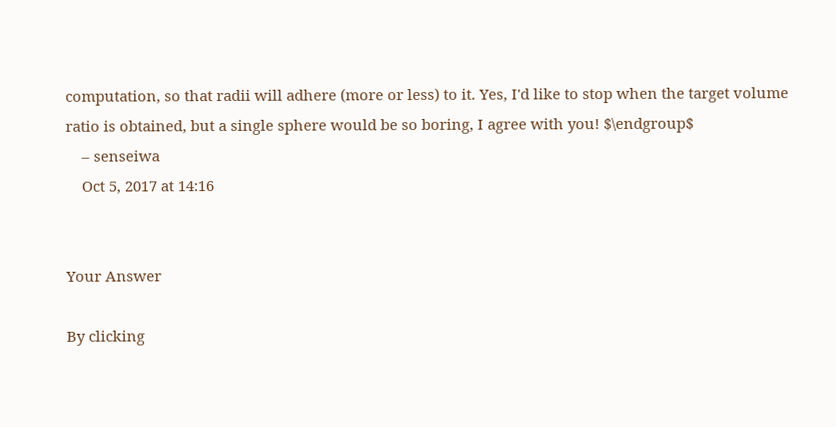computation, so that radii will adhere (more or less) to it. Yes, I'd like to stop when the target volume ratio is obtained, but a single sphere would be so boring, I agree with you! $\endgroup$
    – senseiwa
    Oct 5, 2017 at 14:16


Your Answer

By clicking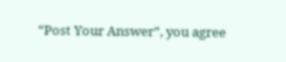“Post Your Answer”, you agree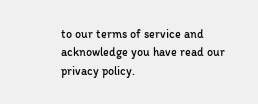to our terms of service and acknowledge you have read our privacy policy.